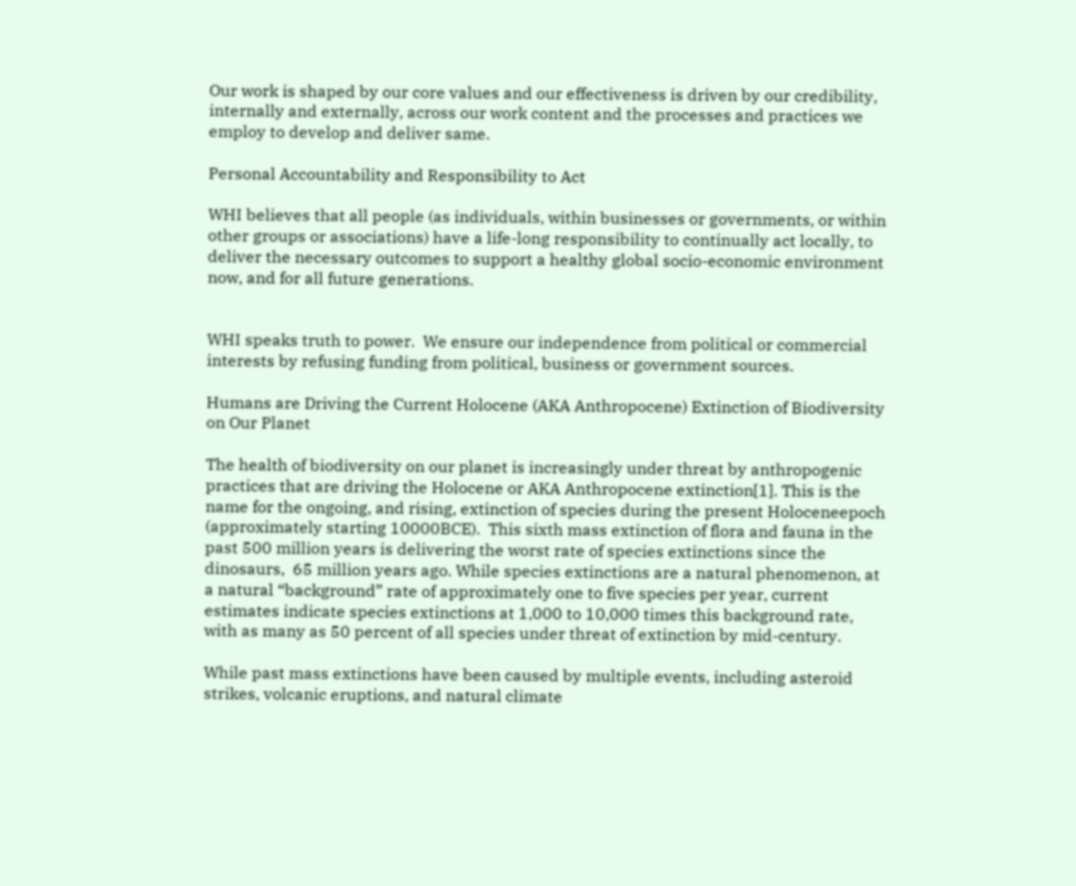Our work is shaped by our core values and our effectiveness is driven by our credibility, internally and externally, across our work content and the processes and practices we employ to develop and deliver same.

Personal Accountability and Responsibility to Act

WHI believes that all people (as individuals, within businesses or governments, or within other groups or associations) have a life-long responsibility to continually act locally, to deliver the necessary outcomes to support a healthy global socio-economic environment now, and for all future generations.


WHI speaks truth to power.  We ensure our independence from political or commercial interests by refusing funding from political, business or government sources.

Humans are Driving the Current Holocene (AKA Anthropocene) Extinction of Biodiversity on Our Planet

The health of biodiversity on our planet is increasingly under threat by anthropogenic practices that are driving the Holocene or AKA Anthropocene extinction[1]. This is the name for the ongoing, and rising, extinction of species during the present Holoceneepoch (approximately starting 10000BCE).  This sixth mass extinction of flora and fauna in the past 500 million years is delivering the worst rate of species extinctions since the dinosaurs,  65 million years ago. While species extinctions are a natural phenomenon, at a natural “background” rate of approximately one to five species per year, current estimates indicate species extinctions at 1,000 to 10,000 times this background rate, with as many as 50 percent of all species under threat of extinction by mid-century.

While past mass extinctions have been caused by multiple events, including asteroid strikes, volcanic eruptions, and natural climate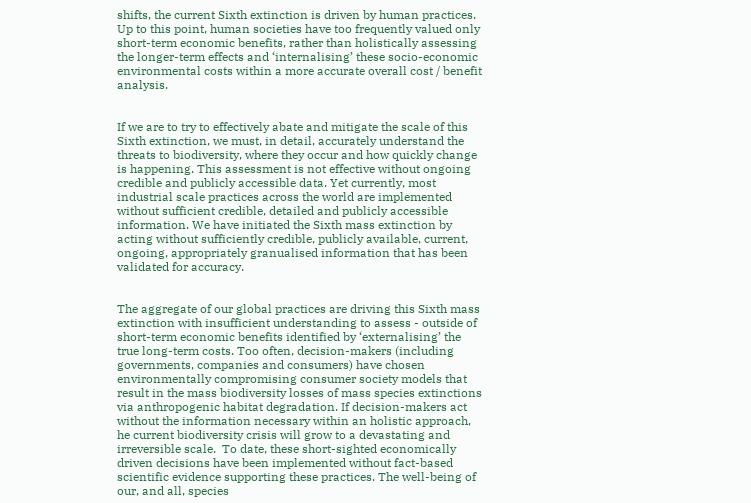shifts, the current Sixth extinction is driven by human practices. Up to this point, human societies have too frequently valued only short-term economic benefits, rather than holistically assessing the longer-term effects and ‘internalising’ these socio-economic environmental costs within a more accurate overall cost / benefit analysis.


If we are to try to effectively abate and mitigate the scale of this Sixth extinction, we must, in detail, accurately understand the threats to biodiversity, where they occur and how quickly change is happening. This assessment is not effective without ongoing credible and publicly accessible data. Yet currently, most industrial scale practices across the world are implemented without sufficient credible, detailed and publicly accessible information. We have initiated the Sixth mass extinction by acting without sufficiently credible, publicly available, current, ongoing, appropriately granualised information that has been validated for accuracy.


The aggregate of our global practices are driving this Sixth mass extinction with insufficient understanding to assess - outside of short-term economic benefits identified by ‘externalising’ the true long-term costs. Too often, decision-makers (including governments, companies and consumers) have chosen environmentally compromising consumer society models that result in the mass biodiversity losses of mass species extinctions via anthropogenic habitat degradation. If decision-makers act without the information necessary within an holistic approach, he current biodiversity crisis will grow to a devastating and irreversible scale.  To date, these short-sighted economically driven decisions have been implemented without fact-based scientific evidence supporting these practices. The well-being of our, and all, species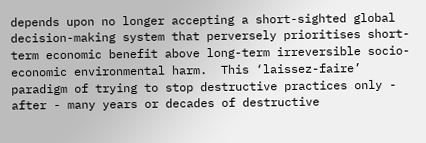depends upon no longer accepting a short-sighted global decision-making system that perversely prioritises short-term economic benefit above long-term irreversible socio-economic environmental harm.  This ‘laissez-faire’ paradigm of trying to stop destructive practices only - after - many years or decades of destructive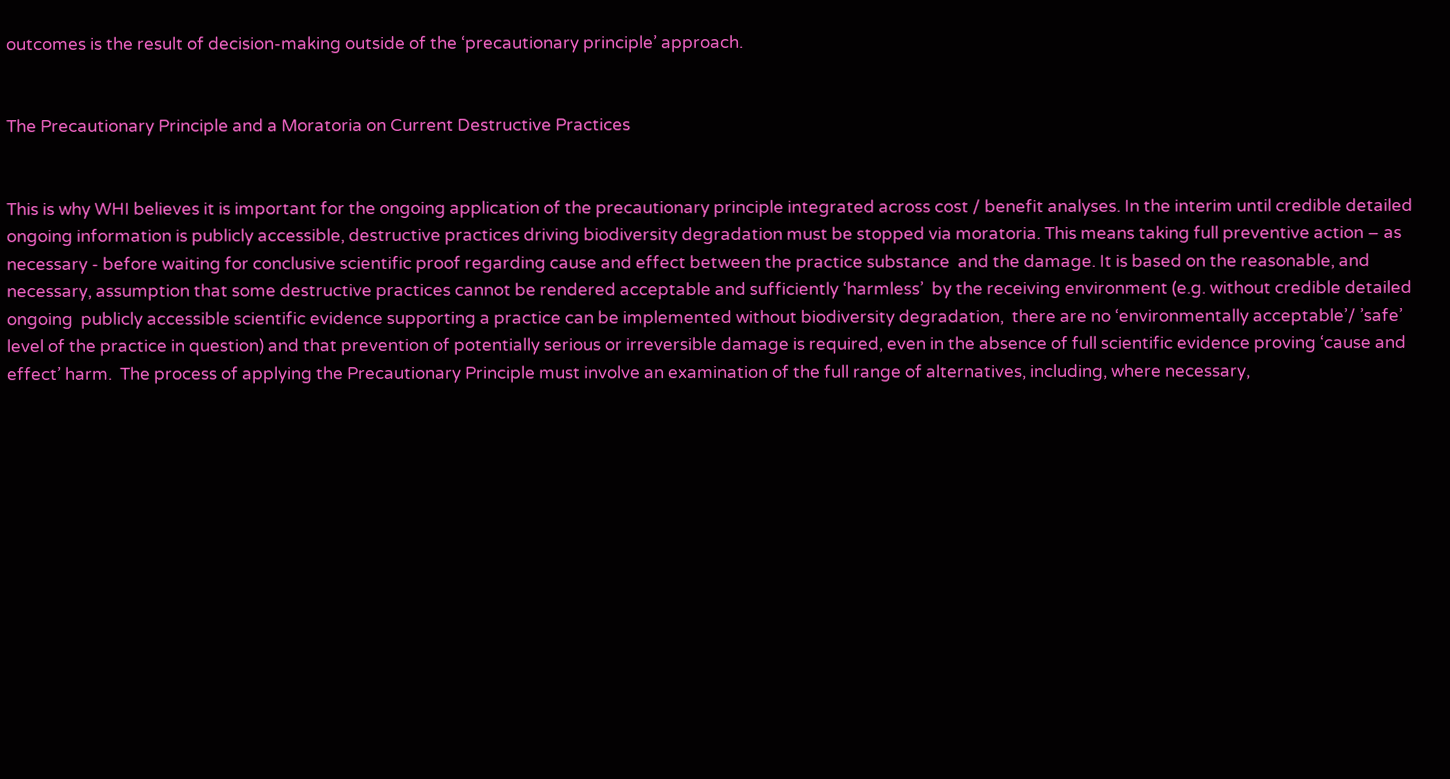outcomes is the result of decision-making outside of the ‘precautionary principle’ approach.


The Precautionary Principle and a Moratoria on Current Destructive Practices


This is why WHI believes it is important for the ongoing application of the precautionary principle integrated across cost / benefit analyses. In the interim until credible detailed ongoing information is publicly accessible, destructive practices driving biodiversity degradation must be stopped via moratoria. This means taking full preventive action – as necessary - before waiting for conclusive scientific proof regarding cause and effect between the practice substance  and the damage. It is based on the reasonable, and necessary, assumption that some destructive practices cannot be rendered acceptable and sufficiently ‘harmless’  by the receiving environment (e.g. without credible detailed ongoing  publicly accessible scientific evidence supporting a practice can be implemented without biodiversity degradation,  there are no ‘environmentally acceptable’/ ’safe’ level of the practice in question) and that prevention of potentially serious or irreversible damage is required, even in the absence of full scientific evidence proving ‘cause and effect’ harm.  The process of applying the Precautionary Principle must involve an examination of the full range of alternatives, including, where necessary,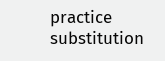practice substitution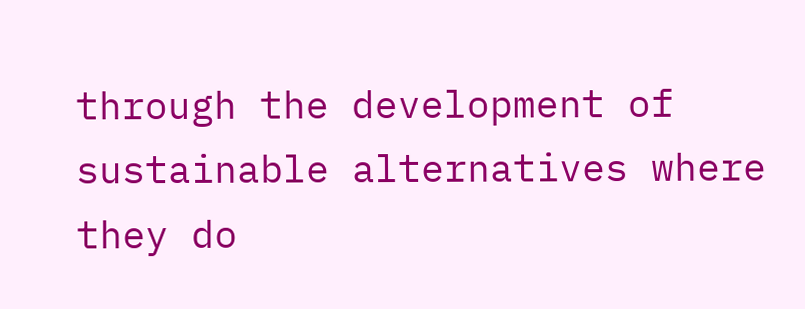through the development of sustainable alternatives where they do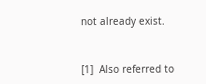not already exist.


[1]  Also referred to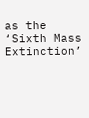as the ‘Sixth Mass Extinction’